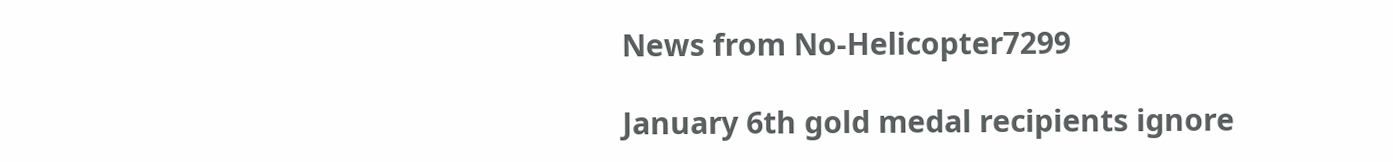News from No-Helicopter7299

January 6th gold medal recipients ignore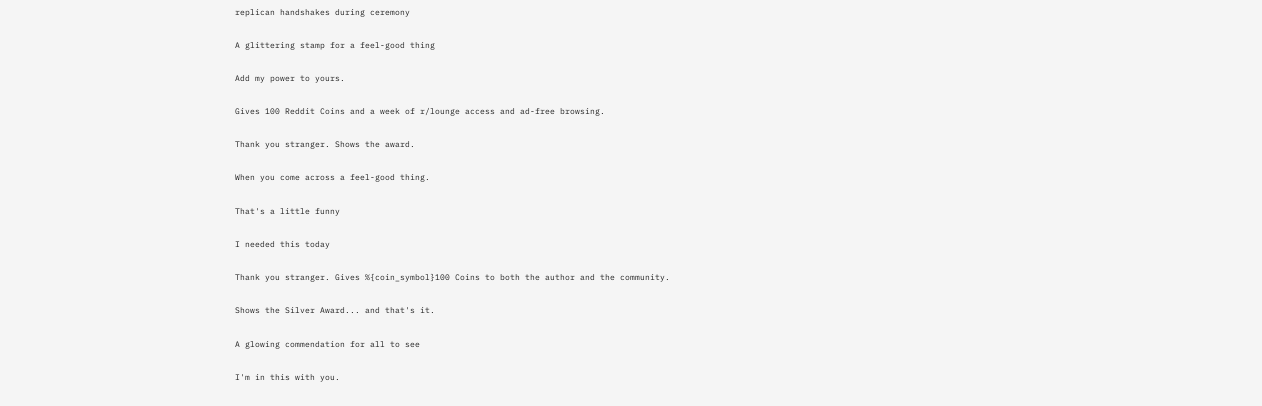replican handshakes during ceremony

A glittering stamp for a feel-good thing

Add my power to yours.

Gives 100 Reddit Coins and a week of r/lounge access and ad-free browsing.

Thank you stranger. Shows the award.

When you come across a feel-good thing.

That's a little funny

I needed this today

Thank you stranger. Gives %{coin_symbol}100 Coins to both the author and the community.

Shows the Silver Award... and that's it.

A glowing commendation for all to see

I'm in this with you.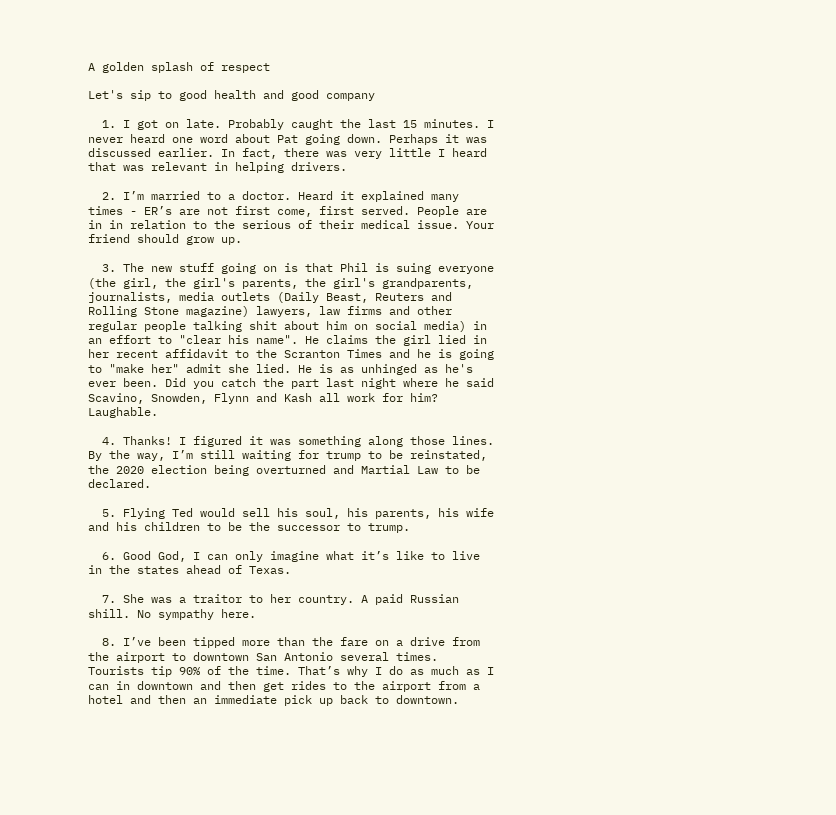A golden splash of respect

Let's sip to good health and good company

  1. I got on late. Probably caught the last 15 minutes. I never heard one word about Pat going down. Perhaps it was discussed earlier. In fact, there was very little I heard that was relevant in helping drivers.

  2. I’m married to a doctor. Heard it explained many times - ER’s are not first come, first served. People are in in relation to the serious of their medical issue. Your friend should grow up.

  3. The new stuff going on is that Phil is suing everyone (the girl, the girl's parents, the girl's grandparents, journalists, media outlets (Daily Beast, Reuters and Rolling Stone magazine) lawyers, law firms and other regular people talking shit about him on social media) in an effort to "clear his name". He claims the girl lied in her recent affidavit to the Scranton Times and he is going to "make her" admit she lied. He is as unhinged as he's ever been. Did you catch the part last night where he said Scavino, Snowden, Flynn and Kash all work for him? Laughable.

  4. Thanks! I figured it was something along those lines. By the way, I’m still waiting for trump to be reinstated, the 2020 election being overturned and Martial Law to be declared.

  5. Flying Ted would sell his soul, his parents, his wife and his children to be the successor to trump.

  6. Good God, I can only imagine what it’s like to live in the states ahead of Texas.

  7. She was a traitor to her country. A paid Russian shill. No sympathy here.

  8. I’ve been tipped more than the fare on a drive from the airport to downtown San Antonio several times. Tourists tip 90% of the time. That’s why I do as much as I can in downtown and then get rides to the airport from a hotel and then an immediate pick up back to downtown.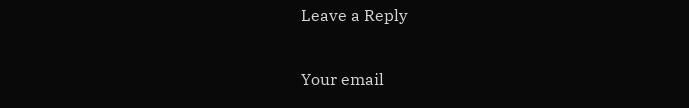Leave a Reply

Your email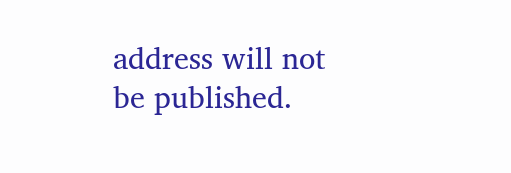address will not be published.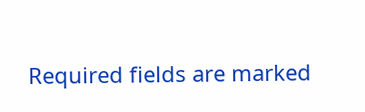Required fields are marked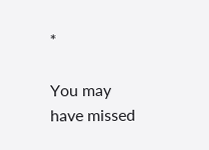*

You may have missed